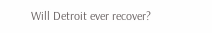Will Detroit ever recover?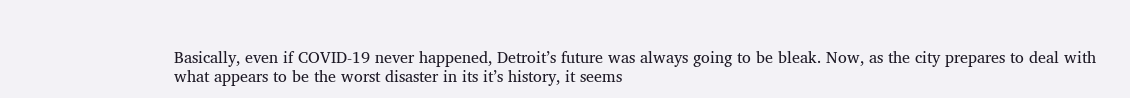Basically, even if COVID-19 never happened, Detroit’s future was always going to be bleak. Now, as the city prepares to deal with what appears to be the worst disaster in its it’s history, it seems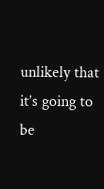unlikely that it’s going to be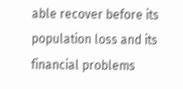able recover before its population loss and its financial problems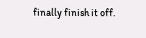finally finish it off.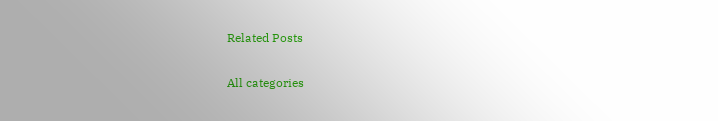Related Posts

All categories